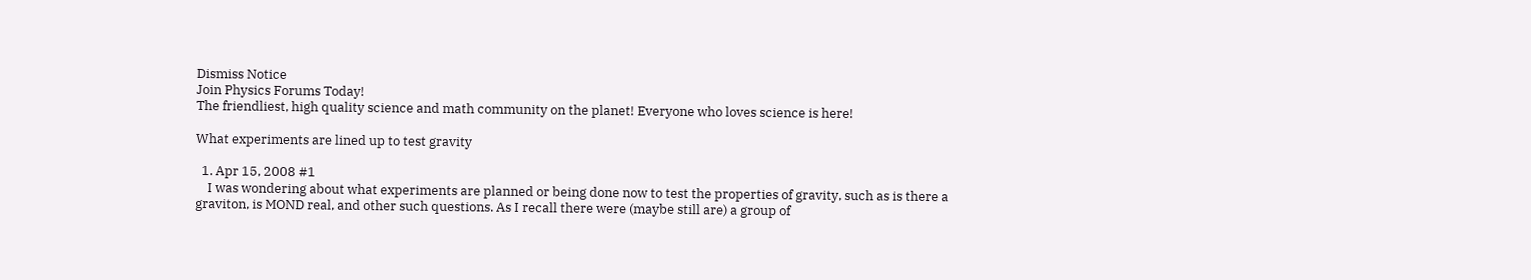Dismiss Notice
Join Physics Forums Today!
The friendliest, high quality science and math community on the planet! Everyone who loves science is here!

What experiments are lined up to test gravity

  1. Apr 15, 2008 #1
    I was wondering about what experiments are planned or being done now to test the properties of gravity, such as is there a graviton, is MOND real, and other such questions. As I recall there were (maybe still are) a group of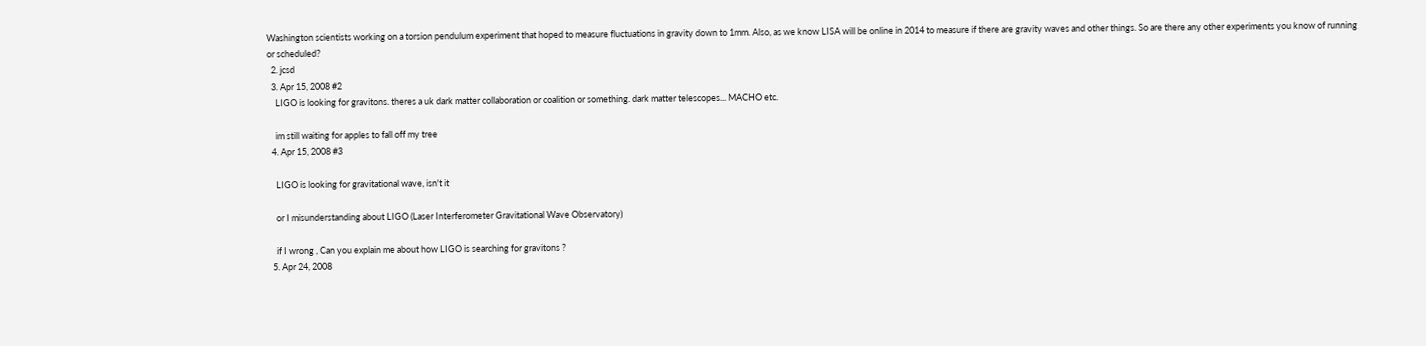Washington scientists working on a torsion pendulum experiment that hoped to measure fluctuations in gravity down to 1mm. Also, as we know LISA will be online in 2014 to measure if there are gravity waves and other things. So are there any other experiments you know of running or scheduled?
  2. jcsd
  3. Apr 15, 2008 #2
    LIGO is looking for gravitons. theres a uk dark matter collaboration or coalition or something. dark matter telescopes... MACHO etc.

    im still waiting for apples to fall off my tree
  4. Apr 15, 2008 #3

    LIGO is looking for gravitational wave, isn't it

    or I misunderstanding about LIGO (Laser Interferometer Gravitational Wave Observatory)

    if I wrong , Can you explain me about how LIGO is searching for gravitons ?
  5. Apr 24, 2008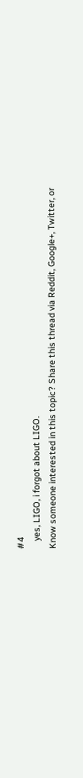#4
    yes, LIGO, i forgot about LIGO.
Know someone interested in this topic? Share this thread via Reddit, Google+, Twitter, or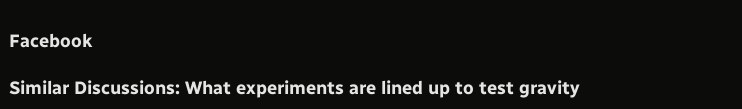Facebook

Similar Discussions: What experiments are lined up to test gravity